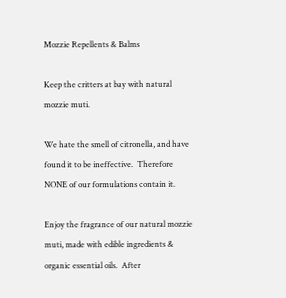Mozzie Repellents & Balms

Keep the critters at bay with natural mozzie muti.

We hate the smell of citronella, and have found it to be ineffective.  Therefore NONE of our formulations contain it.

Enjoy the fragrance of our natural mozzie muti, made with edible ingredients & organic essential oils.  After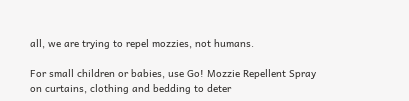all, we are trying to repel mozzies, not humans.

For small children or babies, use Go! Mozzie Repellent Spray on curtains, clothing and bedding to deter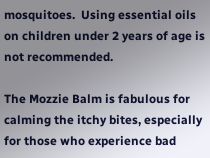mosquitoes.  Using essential oils on children under 2 years of age is not recommended.

The Mozzie Balm is fabulous for calming the itchy bites, especially for those who experience bad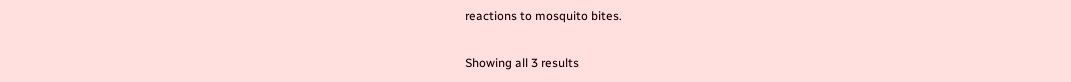reactions to mosquito bites.

Showing all 3 results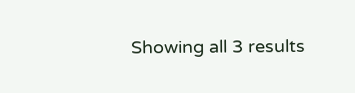Showing all 3 results